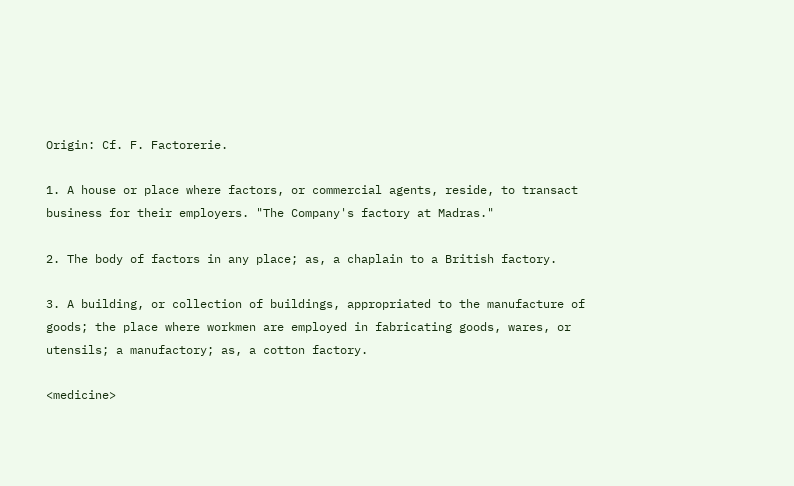Origin: Cf. F. Factorerie.

1. A house or place where factors, or commercial agents, reside, to transact business for their employers. "The Company's factory at Madras."

2. The body of factors in any place; as, a chaplain to a British factory.

3. A building, or collection of buildings, appropriated to the manufacture of goods; the place where workmen are employed in fabricating goods, wares, or utensils; a manufactory; as, a cotton factory.

<medicine>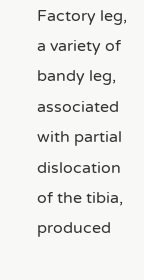Factory leg, a variety of bandy leg, associated with partial dislocation of the tibia, produced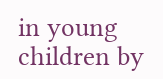in young children by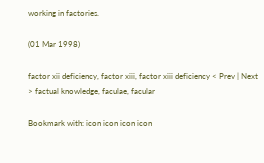working in factories.

(01 Mar 1998)

factor xii deficiency, factor xiii, factor xiii deficiency < Prev | Next > factual knowledge, faculae, facular

Bookmark with: icon icon icon icon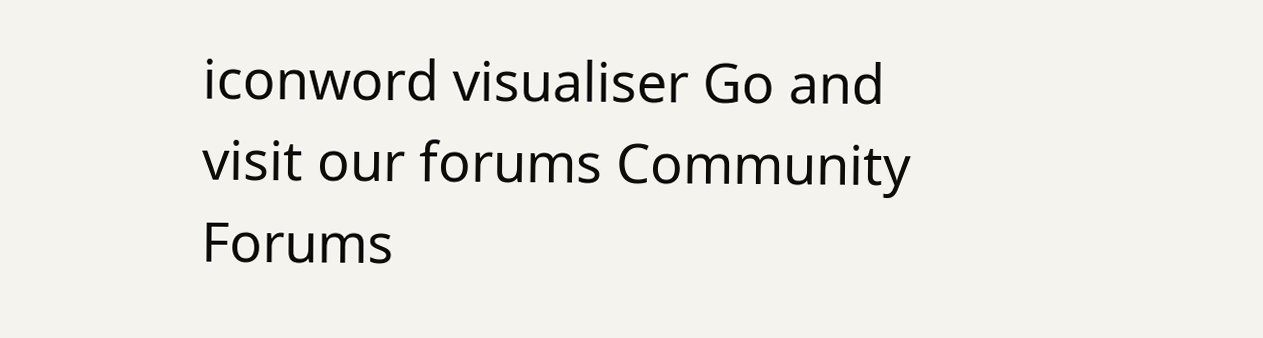iconword visualiser Go and visit our forums Community Forums